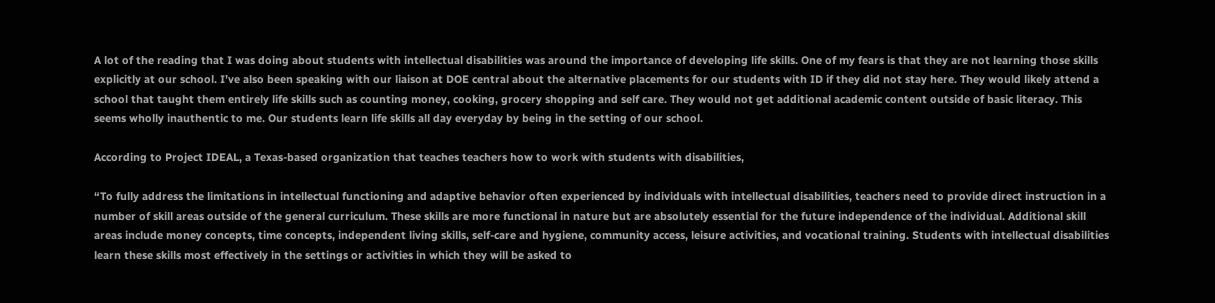A lot of the reading that I was doing about students with intellectual disabilities was around the importance of developing life skills. One of my fears is that they are not learning those skills explicitly at our school. I’ve also been speaking with our liaison at DOE central about the alternative placements for our students with ID if they did not stay here. They would likely attend a school that taught them entirely life skills such as counting money, cooking, grocery shopping and self care. They would not get additional academic content outside of basic literacy. This seems wholly inauthentic to me. Our students learn life skills all day everyday by being in the setting of our school.

According to Project IDEAL, a Texas-based organization that teaches teachers how to work with students with disabilities,

“To fully address the limitations in intellectual functioning and adaptive behavior often experienced by individuals with intellectual disabilities, teachers need to provide direct instruction in a number of skill areas outside of the general curriculum. These skills are more functional in nature but are absolutely essential for the future independence of the individual. Additional skill areas include money concepts, time concepts, independent living skills, self-care and hygiene, community access, leisure activities, and vocational training. Students with intellectual disabilities learn these skills most effectively in the settings or activities in which they will be asked to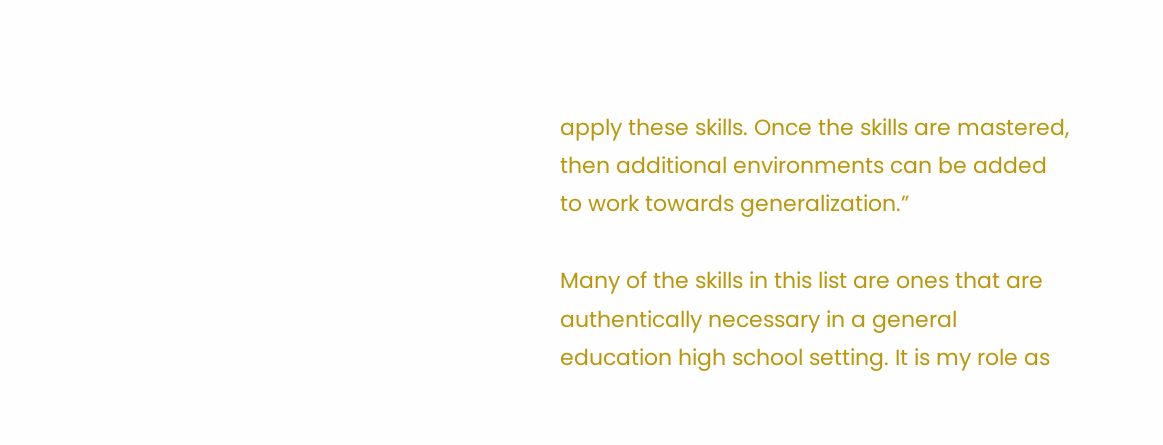apply these skills. Once the skills are mastered, then additional environments can be added to work towards generalization.”

Many of the skills in this list are ones that are authentically necessary in a general education high school setting. It is my role as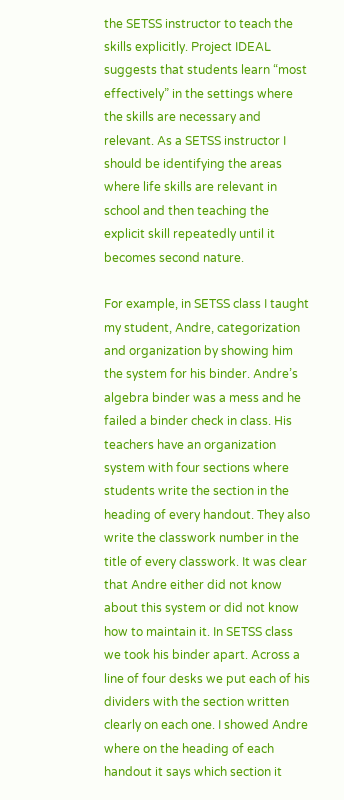the SETSS instructor to teach the skills explicitly. Project IDEAL suggests that students learn “most effectively” in the settings where the skills are necessary and relevant. As a SETSS instructor I should be identifying the areas where life skills are relevant in school and then teaching the explicit skill repeatedly until it becomes second nature.

For example, in SETSS class I taught my student, Andre, categorization and organization by showing him the system for his binder. Andre’s algebra binder was a mess and he failed a binder check in class. His teachers have an organization system with four sections where students write the section in the heading of every handout. They also write the classwork number in the title of every classwork. It was clear that Andre either did not know about this system or did not know how to maintain it. In SETSS class we took his binder apart. Across a line of four desks we put each of his dividers with the section written clearly on each one. I showed Andre where on the heading of each handout it says which section it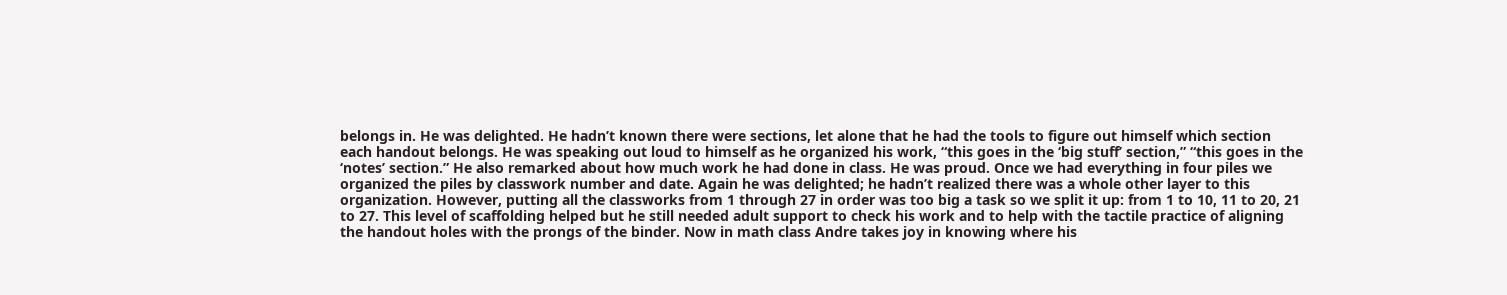belongs in. He was delighted. He hadn’t known there were sections, let alone that he had the tools to figure out himself which section each handout belongs. He was speaking out loud to himself as he organized his work, “this goes in the ‘big stuff’ section,” “this goes in the ‘notes’ section.” He also remarked about how much work he had done in class. He was proud. Once we had everything in four piles we organized the piles by classwork number and date. Again he was delighted; he hadn’t realized there was a whole other layer to this organization. However, putting all the classworks from 1 through 27 in order was too big a task so we split it up: from 1 to 10, 11 to 20, 21 to 27. This level of scaffolding helped but he still needed adult support to check his work and to help with the tactile practice of aligning the handout holes with the prongs of the binder. Now in math class Andre takes joy in knowing where his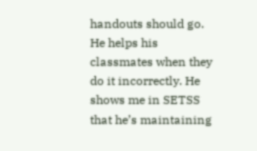handouts should go. He helps his classmates when they do it incorrectly. He shows me in SETSS that he’s maintaining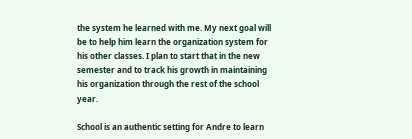the system he learned with me. My next goal will be to help him learn the organization system for his other classes. I plan to start that in the new semester and to track his growth in maintaining his organization through the rest of the school year.

School is an authentic setting for Andre to learn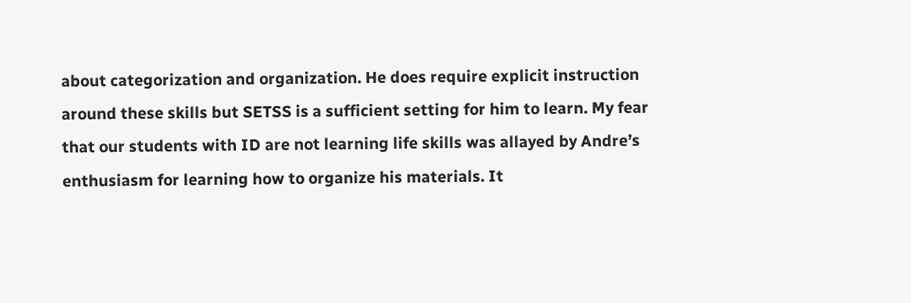about categorization and organization. He does require explicit instruction around these skills but SETSS is a sufficient setting for him to learn. My fear that our students with ID are not learning life skills was allayed by Andre’s enthusiasm for learning how to organize his materials. It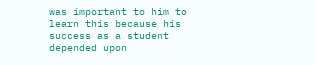was important to him to learn this because his success as a student depended upon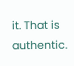it. That is authentic.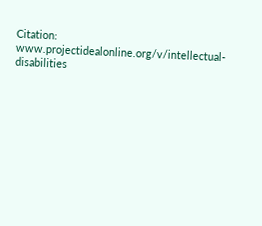Citation: www.projectidealonline.org/v/intellectual-disabilities